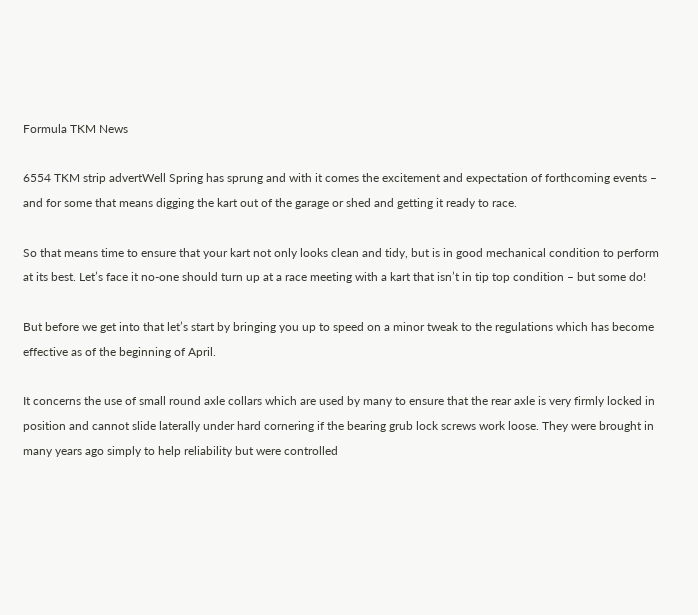Formula TKM News

6554 TKM strip advertWell Spring has sprung and with it comes the excitement and expectation of forthcoming events – and for some that means digging the kart out of the garage or shed and getting it ready to race.

So that means time to ensure that your kart not only looks clean and tidy, but is in good mechanical condition to perform at its best. Let’s face it no-one should turn up at a race meeting with a kart that isn’t in tip top condition – but some do!

But before we get into that let’s start by bringing you up to speed on a minor tweak to the regulations which has become effective as of the beginning of April.

It concerns the use of small round axle collars which are used by many to ensure that the rear axle is very firmly locked in position and cannot slide laterally under hard cornering if the bearing grub lock screws work loose. They were brought in many years ago simply to help reliability but were controlled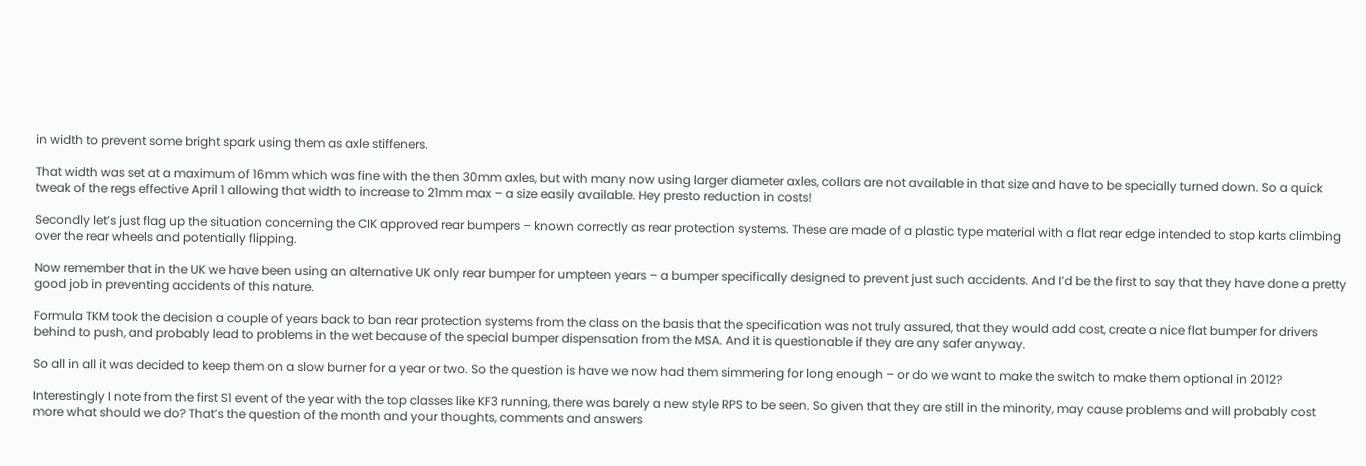in width to prevent some bright spark using them as axle stiffeners.

That width was set at a maximum of 16mm which was fine with the then 30mm axles, but with many now using larger diameter axles, collars are not available in that size and have to be specially turned down. So a quick tweak of the regs effective April 1 allowing that width to increase to 21mm max – a size easily available. Hey presto reduction in costs!

Secondly let’s just flag up the situation concerning the CIK approved rear bumpers – known correctly as rear protection systems. These are made of a plastic type material with a flat rear edge intended to stop karts climbing over the rear wheels and potentially flipping.

Now remember that in the UK we have been using an alternative UK only rear bumper for umpteen years – a bumper specifically designed to prevent just such accidents. And I’d be the first to say that they have done a pretty good job in preventing accidents of this nature.

Formula TKM took the decision a couple of years back to ban rear protection systems from the class on the basis that the specification was not truly assured, that they would add cost, create a nice flat bumper for drivers behind to push, and probably lead to problems in the wet because of the special bumper dispensation from the MSA. And it is questionable if they are any safer anyway.

So all in all it was decided to keep them on a slow burner for a year or two. So the question is have we now had them simmering for long enough – or do we want to make the switch to make them optional in 2012?

Interestingly I note from the first S1 event of the year with the top classes like KF3 running, there was barely a new style RPS to be seen. So given that they are still in the minority, may cause problems and will probably cost more what should we do? That’s the question of the month and your thoughts, comments and answers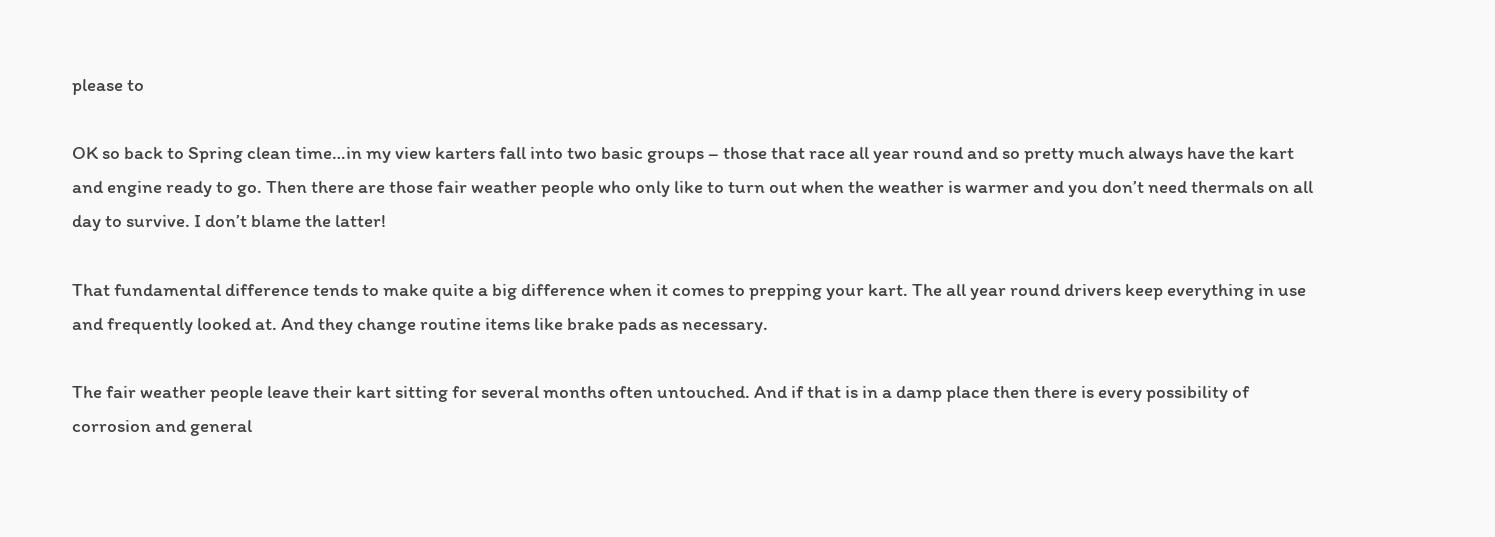please to

OK so back to Spring clean time…in my view karters fall into two basic groups – those that race all year round and so pretty much always have the kart and engine ready to go. Then there are those fair weather people who only like to turn out when the weather is warmer and you don’t need thermals on all day to survive. I don’t blame the latter!

That fundamental difference tends to make quite a big difference when it comes to prepping your kart. The all year round drivers keep everything in use and frequently looked at. And they change routine items like brake pads as necessary.

The fair weather people leave their kart sitting for several months often untouched. And if that is in a damp place then there is every possibility of corrosion and general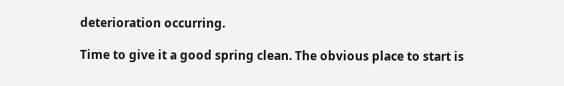deterioration occurring.

Time to give it a good spring clean. The obvious place to start is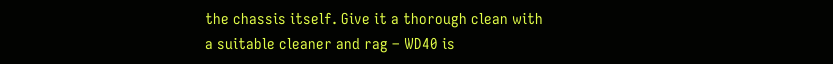the chassis itself. Give it a thorough clean with a suitable cleaner and rag – WD40 is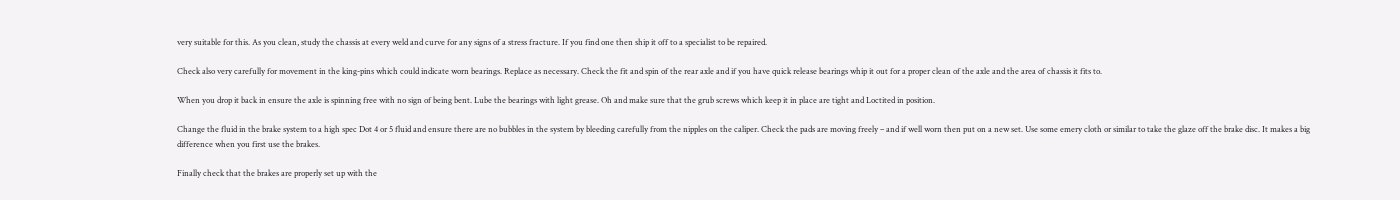very suitable for this. As you clean, study the chassis at every weld and curve for any signs of a stress fracture. If you find one then ship it off to a specialist to be repaired.

Check also very carefully for movement in the king-pins which could indicate worn bearings. Replace as necessary. Check the fit and spin of the rear axle and if you have quick release bearings whip it out for a proper clean of the axle and the area of chassis it fits to.

When you drop it back in ensure the axle is spinning free with no sign of being bent. Lube the bearings with light grease. Oh and make sure that the grub screws which keep it in place are tight and Loctited in position.

Change the fluid in the brake system to a high spec Dot 4 or 5 fluid and ensure there are no bubbles in the system by bleeding carefully from the nipples on the caliper. Check the pads are moving freely – and if well worn then put on a new set. Use some emery cloth or similar to take the glaze off the brake disc. It makes a big difference when you first use the brakes.

Finally check that the brakes are properly set up with the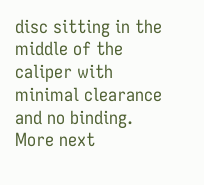disc sitting in the middle of the caliper with minimal clearance and no binding. More next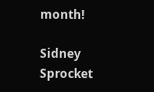month!

Sidney Sprocket